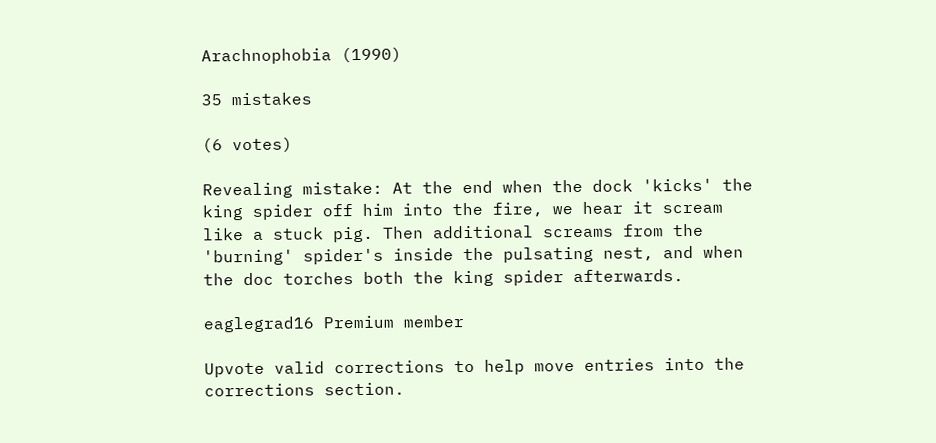Arachnophobia (1990)

35 mistakes

(6 votes)

Revealing mistake: At the end when the dock 'kicks' the king spider off him into the fire, we hear it scream like a stuck pig. Then additional screams from the 'burning' spider's inside the pulsating nest, and when the doc torches both the king spider afterwards.

eaglegrad16 Premium member

Upvote valid corrections to help move entries into the corrections section.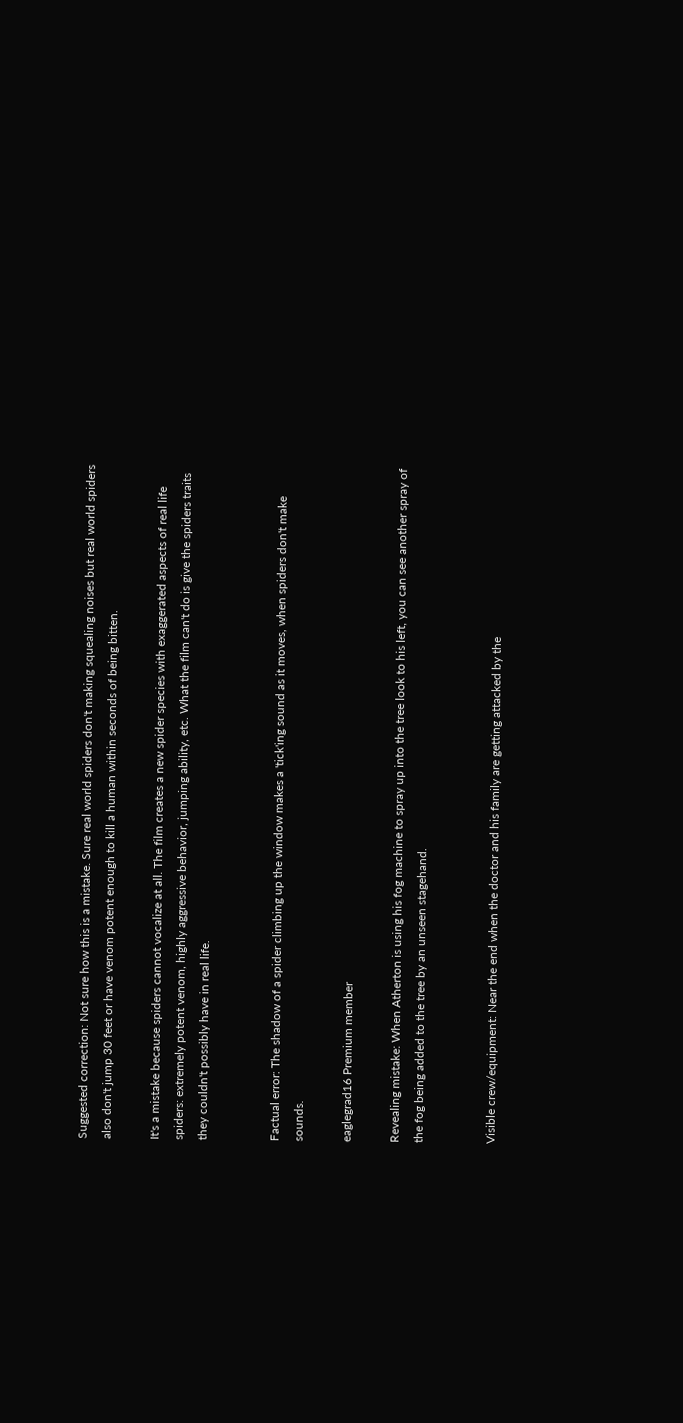Suggested correction: Not sure how this is a mistake. Sure real world spiders don't making squealing noises but real world spiders also don't jump 30 feet or have venom potent enough to kill a human within seconds of being bitten.

It's a mistake because spiders cannot vocalize at all. The film creates a new spider species with exaggerated aspects of real life spiders: extremely potent venom, highly aggressive behavior, jumping ability, etc. What the film can't do is give the spiders traits they couldn't possibly have in real life.


Factual error: The shadow of a spider climbing up the window makes a 'tick'ing sound as it moves, when spiders don't make sounds.

eaglegrad16 Premium member

Revealing mistake: When Atherton is using his fog machine to spray up into the tree look to his left, you can see another spray of the fog being added to the tree by an unseen stagehand.


Visible crew/equipment: Near the end when the doctor and his family are getting attacked by the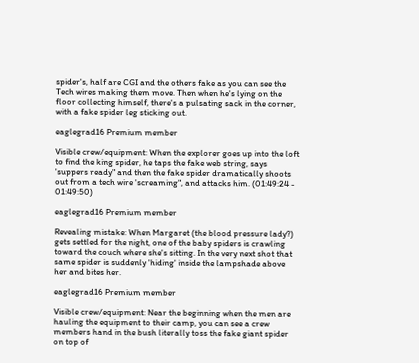spider's, half are CGI and the others fake as you can see the Tech wires making them move. Then when he's lying on the floor collecting himself, there's a pulsating sack in the corner, with a fake spider leg sticking out.

eaglegrad16 Premium member

Visible crew/equipment: When the explorer goes up into the loft to find the king spider, he taps the fake web string, says 'suppers ready" and then the fake spider dramatically shoots out from a tech wire 'screaming", and attacks him. (01:49:24 - 01:49:50)

eaglegrad16 Premium member

Revealing mistake: When Margaret (the blood pressure lady?) gets settled for the night, one of the baby spiders is crawling toward the couch where she's sitting. In the very next shot that same spider is suddenly 'hiding' inside the lampshade above her and bites her.

eaglegrad16 Premium member

Visible crew/equipment: Near the beginning when the men are hauling the equipment to their camp, you can see a crew members hand in the bush literally toss the fake giant spider on top of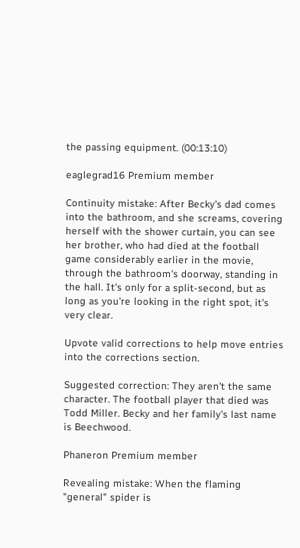the passing equipment. (00:13:10)

eaglegrad16 Premium member

Continuity mistake: After Becky's dad comes into the bathroom, and she screams, covering herself with the shower curtain, you can see her brother, who had died at the football game considerably earlier in the movie, through the bathroom's doorway, standing in the hall. It's only for a split-second, but as long as you're looking in the right spot, it's very clear.

Upvote valid corrections to help move entries into the corrections section.

Suggested correction: They aren't the same character. The football player that died was Todd Miller. Becky and her family's last name is Beechwood.

Phaneron Premium member

Revealing mistake: When the flaming "general" spider is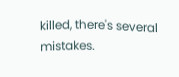killed, there's several mistakes.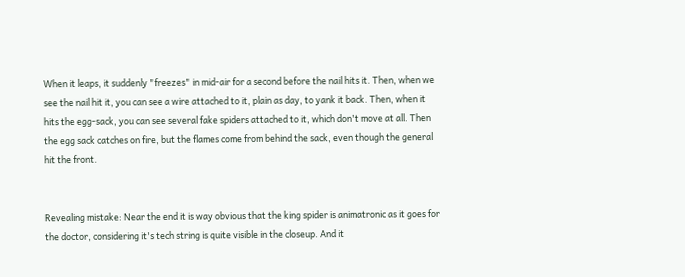When it leaps, it suddenly "freezes" in mid-air for a second before the nail hits it. Then, when we see the nail hit it, you can see a wire attached to it, plain as day, to yank it back. Then, when it hits the egg-sack, you can see several fake spiders attached to it, which don't move at all. Then the egg sack catches on fire, but the flames come from behind the sack, even though the general hit the front.


Revealing mistake: Near the end it is way obvious that the king spider is animatronic as it goes for the doctor, considering it's tech string is quite visible in the closeup. And it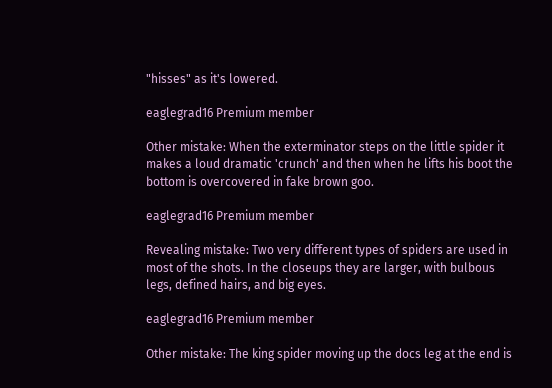"hisses" as it's lowered.

eaglegrad16 Premium member

Other mistake: When the exterminator steps on the little spider it makes a loud dramatic 'crunch' and then when he lifts his boot the bottom is overcovered in fake brown goo.

eaglegrad16 Premium member

Revealing mistake: Two very different types of spiders are used in most of the shots. In the closeups they are larger, with bulbous legs, defined hairs, and big eyes.

eaglegrad16 Premium member

Other mistake: The king spider moving up the docs leg at the end is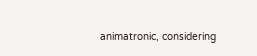animatronic, considering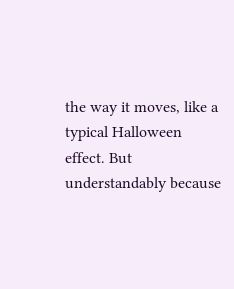the way it moves, like a typical Halloween effect. But understandably because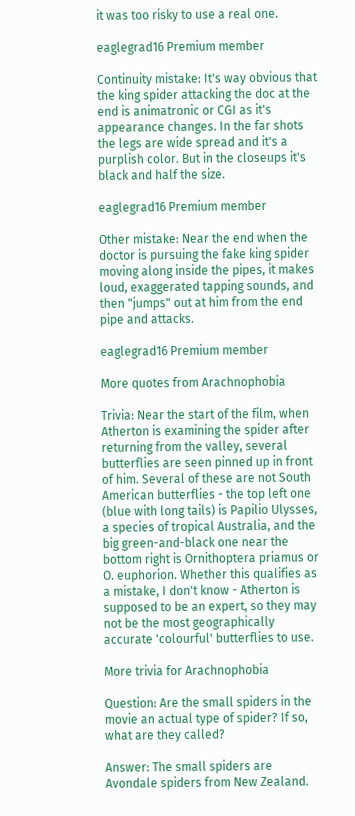it was too risky to use a real one.

eaglegrad16 Premium member

Continuity mistake: It's way obvious that the king spider attacking the doc at the end is animatronic or CGI as it's appearance changes. In the far shots the legs are wide spread and it's a purplish color. But in the closeups it's black and half the size.

eaglegrad16 Premium member

Other mistake: Near the end when the doctor is pursuing the fake king spider moving along inside the pipes, it makes loud, exaggerated tapping sounds, and then "jumps" out at him from the end pipe and attacks.

eaglegrad16 Premium member

More quotes from Arachnophobia

Trivia: Near the start of the film, when Atherton is examining the spider after returning from the valley, several butterflies are seen pinned up in front of him. Several of these are not South American butterflies - the top left one (blue with long tails) is Papilio Ulysses, a species of tropical Australia, and the big green-and-black one near the bottom right is Ornithoptera priamus or O. euphorion. Whether this qualifies as a mistake, I don't know - Atherton is supposed to be an expert, so they may not be the most geographically accurate 'colourful' butterflies to use.

More trivia for Arachnophobia

Question: Are the small spiders in the movie an actual type of spider? If so, what are they called?

Answer: The small spiders are Avondale spiders from New Zealand.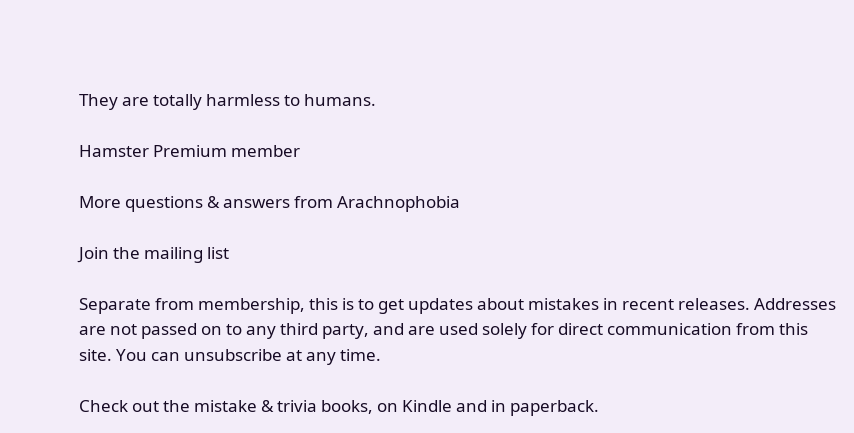They are totally harmless to humans.

Hamster Premium member

More questions & answers from Arachnophobia

Join the mailing list

Separate from membership, this is to get updates about mistakes in recent releases. Addresses are not passed on to any third party, and are used solely for direct communication from this site. You can unsubscribe at any time.

Check out the mistake & trivia books, on Kindle and in paperback.